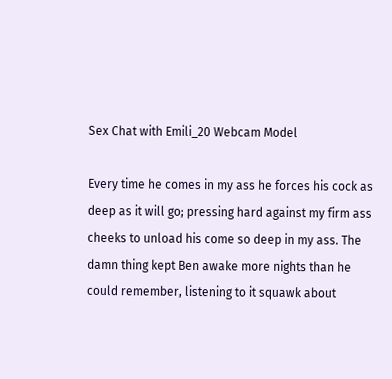Sex Chat with Emili_20 Webcam Model

Every time he comes in my ass he forces his cock as deep as it will go; pressing hard against my firm ass cheeks to unload his come so deep in my ass. The damn thing kept Ben awake more nights than he could remember, listening to it squawk about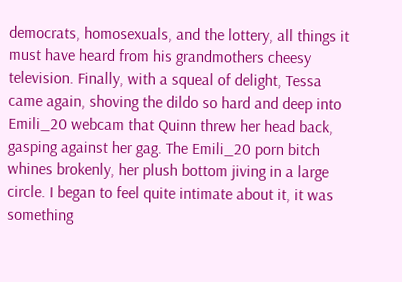democrats, homosexuals, and the lottery, all things it must have heard from his grandmothers cheesy television. Finally, with a squeal of delight, Tessa came again, shoving the dildo so hard and deep into Emili_20 webcam that Quinn threw her head back, gasping against her gag. The Emili_20 porn bitch whines brokenly, her plush bottom jiving in a large circle. I began to feel quite intimate about it, it was something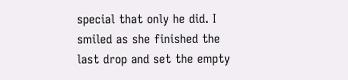special that only he did. I smiled as she finished the last drop and set the empty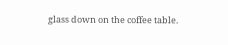glass down on the coffee table.